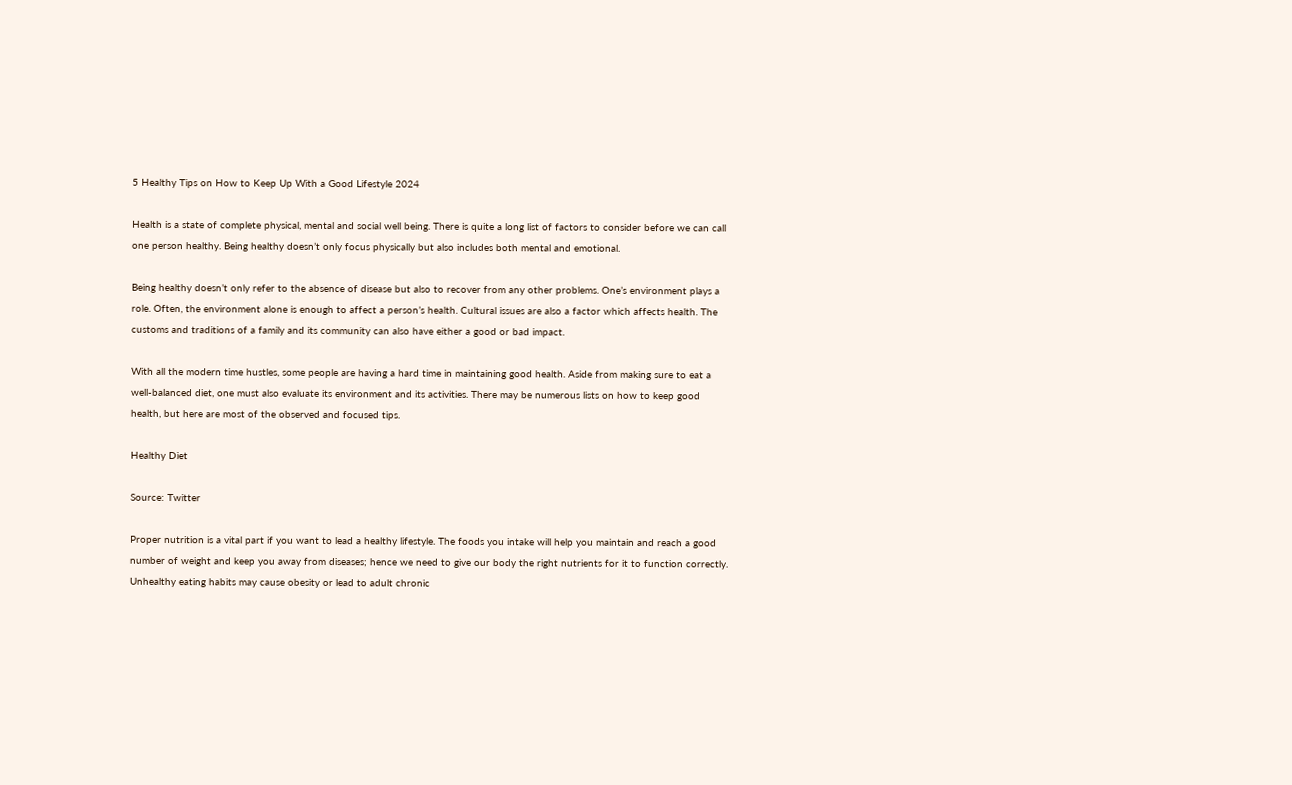5 Healthy Tips on How to Keep Up With a Good Lifestyle 2024

Health is a state of complete physical, mental and social well being. There is quite a long list of factors to consider before we can call one person healthy. Being healthy doesn’t only focus physically but also includes both mental and emotional.

Being healthy doesn’t only refer to the absence of disease but also to recover from any other problems. One’s environment plays a role. Often, the environment alone is enough to affect a person’s health. Cultural issues are also a factor which affects health. The customs and traditions of a family and its community can also have either a good or bad impact.

With all the modern time hustles, some people are having a hard time in maintaining good health. Aside from making sure to eat a well-balanced diet, one must also evaluate its environment and its activities. There may be numerous lists on how to keep good health, but here are most of the observed and focused tips.

Healthy Diet

Source: Twitter

Proper nutrition is a vital part if you want to lead a healthy lifestyle. The foods you intake will help you maintain and reach a good number of weight and keep you away from diseases; hence we need to give our body the right nutrients for it to function correctly. Unhealthy eating habits may cause obesity or lead to adult chronic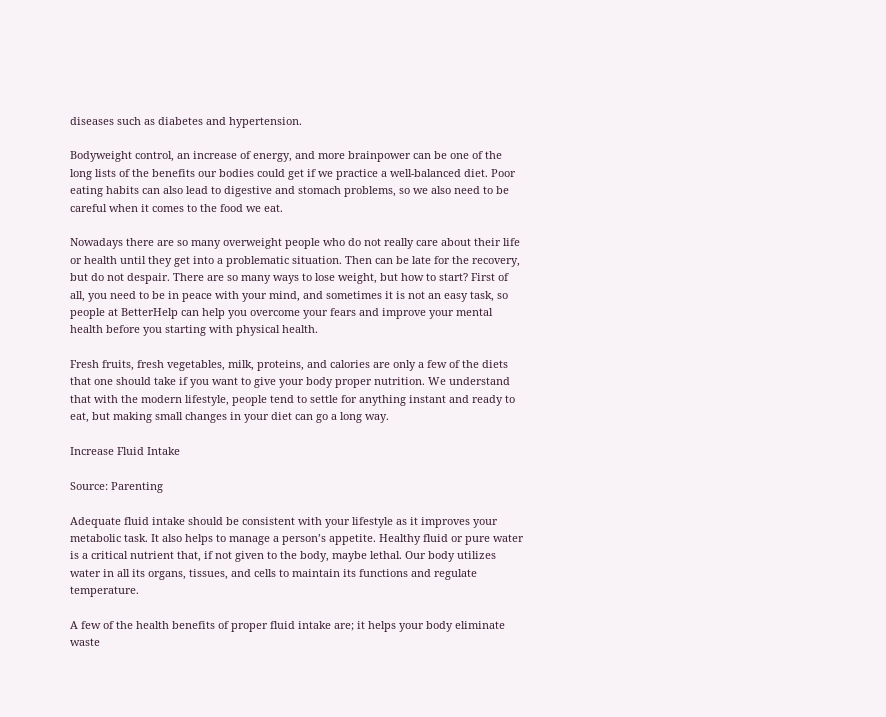diseases such as diabetes and hypertension.

Bodyweight control, an increase of energy, and more brainpower can be one of the long lists of the benefits our bodies could get if we practice a well-balanced diet. Poor eating habits can also lead to digestive and stomach problems, so we also need to be careful when it comes to the food we eat.

Nowadays there are so many overweight people who do not really care about their life or health until they get into a problematic situation. Then can be late for the recovery, but do not despair. There are so many ways to lose weight, but how to start? First of all, you need to be in peace with your mind, and sometimes it is not an easy task, so people at BetterHelp can help you overcome your fears and improve your mental health before you starting with physical health.

Fresh fruits, fresh vegetables, milk, proteins, and calories are only a few of the diets that one should take if you want to give your body proper nutrition. We understand that with the modern lifestyle, people tend to settle for anything instant and ready to eat, but making small changes in your diet can go a long way.

Increase Fluid Intake

Source: Parenting

Adequate fluid intake should be consistent with your lifestyle as it improves your metabolic task. It also helps to manage a person’s appetite. Healthy fluid or pure water is a critical nutrient that, if not given to the body, maybe lethal. Our body utilizes water in all its organs, tissues, and cells to maintain its functions and regulate temperature.

A few of the health benefits of proper fluid intake are; it helps your body eliminate waste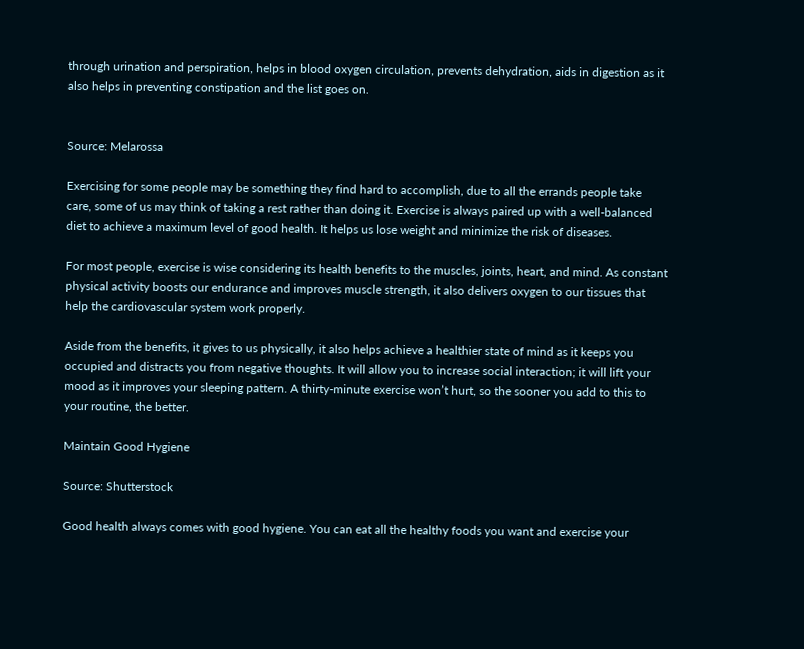through urination and perspiration, helps in blood oxygen circulation, prevents dehydration, aids in digestion as it also helps in preventing constipation and the list goes on.


Source: Melarossa

Exercising for some people may be something they find hard to accomplish, due to all the errands people take care, some of us may think of taking a rest rather than doing it. Exercise is always paired up with a well-balanced diet to achieve a maximum level of good health. It helps us lose weight and minimize the risk of diseases.

For most people, exercise is wise considering its health benefits to the muscles, joints, heart, and mind. As constant physical activity boosts our endurance and improves muscle strength, it also delivers oxygen to our tissues that help the cardiovascular system work properly.

Aside from the benefits, it gives to us physically, it also helps achieve a healthier state of mind as it keeps you occupied and distracts you from negative thoughts. It will allow you to increase social interaction; it will lift your mood as it improves your sleeping pattern. A thirty-minute exercise won’t hurt, so the sooner you add to this to your routine, the better.

Maintain Good Hygiene

Source: Shutterstock

Good health always comes with good hygiene. You can eat all the healthy foods you want and exercise your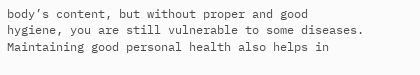body’s content, but without proper and good hygiene, you are still vulnerable to some diseases. Maintaining good personal health also helps in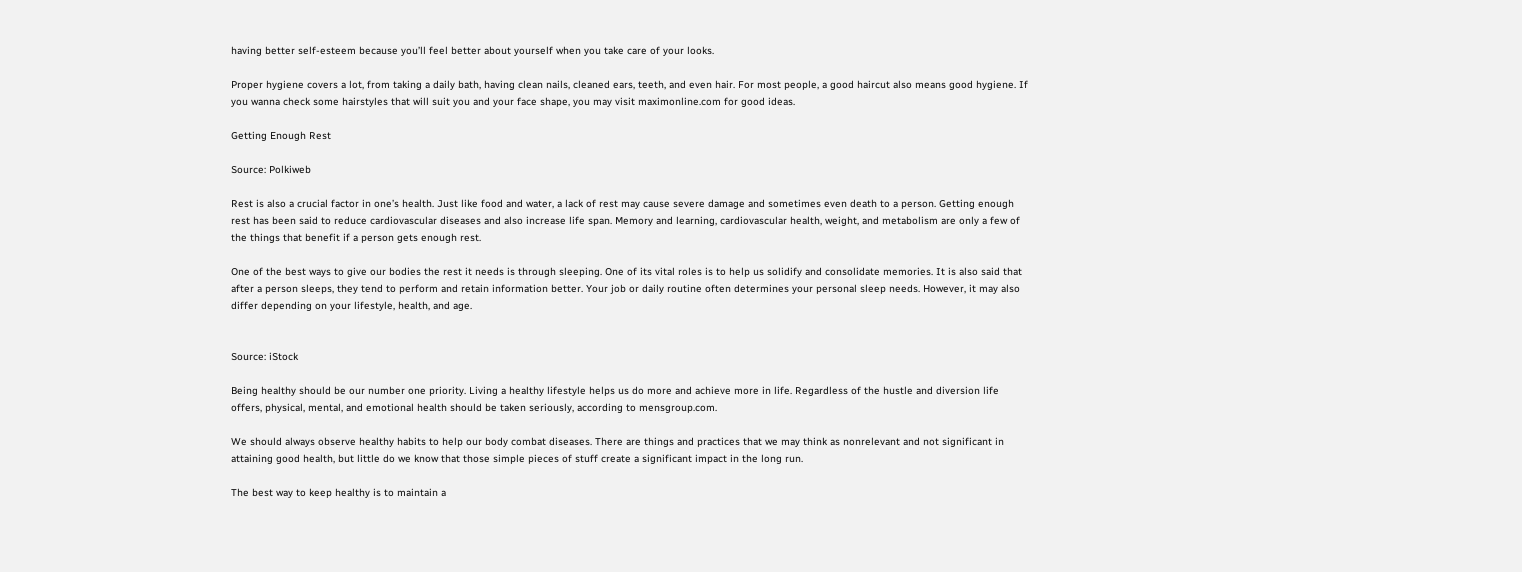having better self-esteem because you’ll feel better about yourself when you take care of your looks.

Proper hygiene covers a lot, from taking a daily bath, having clean nails, cleaned ears, teeth, and even hair. For most people, a good haircut also means good hygiene. If you wanna check some hairstyles that will suit you and your face shape, you may visit maximonline.com for good ideas.

Getting Enough Rest

Source: Polkiweb

Rest is also a crucial factor in one’s health. Just like food and water, a lack of rest may cause severe damage and sometimes even death to a person. Getting enough rest has been said to reduce cardiovascular diseases and also increase life span. Memory and learning, cardiovascular health, weight, and metabolism are only a few of the things that benefit if a person gets enough rest.

One of the best ways to give our bodies the rest it needs is through sleeping. One of its vital roles is to help us solidify and consolidate memories. It is also said that after a person sleeps, they tend to perform and retain information better. Your job or daily routine often determines your personal sleep needs. However, it may also differ depending on your lifestyle, health, and age.


Source: iStock

Being healthy should be our number one priority. Living a healthy lifestyle helps us do more and achieve more in life. Regardless of the hustle and diversion life offers, physical, mental, and emotional health should be taken seriously, according to mensgroup.com.

We should always observe healthy habits to help our body combat diseases. There are things and practices that we may think as nonrelevant and not significant in attaining good health, but little do we know that those simple pieces of stuff create a significant impact in the long run.

The best way to keep healthy is to maintain a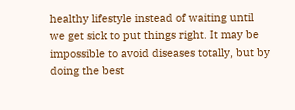healthy lifestyle instead of waiting until we get sick to put things right. It may be impossible to avoid diseases totally, but by doing the best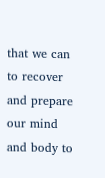that we can to recover and prepare our mind and body to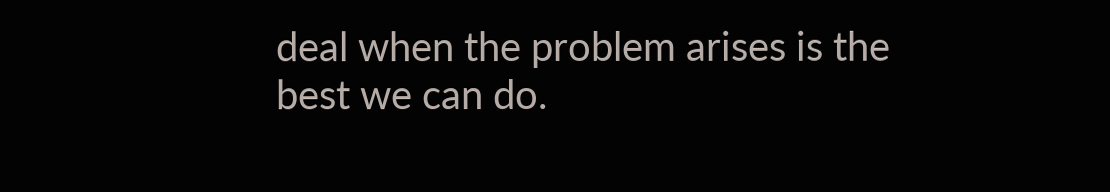deal when the problem arises is the best we can do.